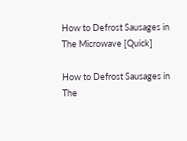How to Defrost Sausages in The Microwave [Quick]

How to Defrost Sausages in The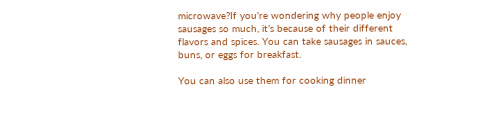microwave?If you’re wondering why people enjoy sausages so much, it’s because of their different flavors and spices. You can take sausages in sauces, buns, or eggs for breakfast.

You can also use them for cooking dinner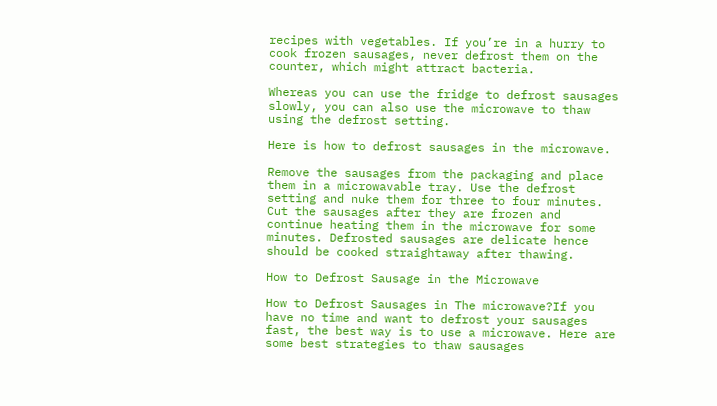recipes with vegetables. If you’re in a hurry to cook frozen sausages, never defrost them on the counter, which might attract bacteria.

Whereas you can use the fridge to defrost sausages slowly, you can also use the microwave to thaw using the defrost setting.

Here is how to defrost sausages in the microwave.

Remove the sausages from the packaging and place them in a microwavable tray. Use the defrost setting and nuke them for three to four minutes. Cut the sausages after they are frozen and continue heating them in the microwave for some minutes. Defrosted sausages are delicate hence should be cooked straightaway after thawing.

How to Defrost Sausage in the Microwave

How to Defrost Sausages in The microwave?If you have no time and want to defrost your sausages fast, the best way is to use a microwave. Here are some best strategies to thaw sausages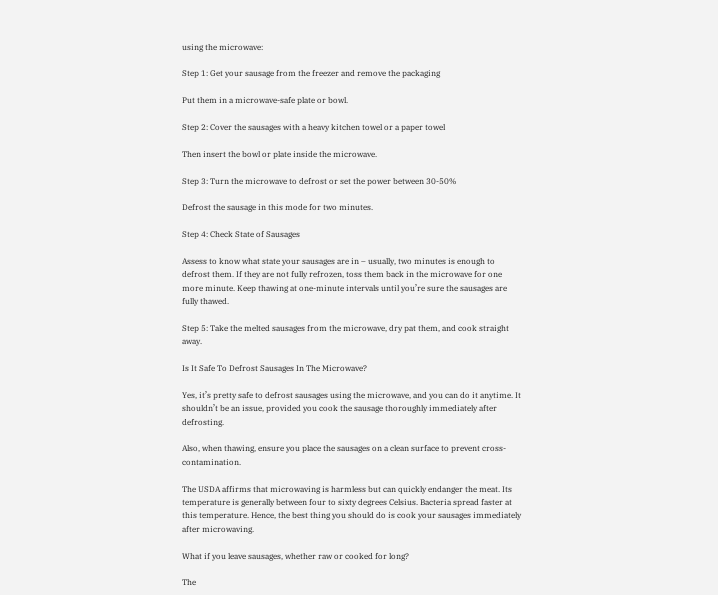using the microwave:

Step 1: Get your sausage from the freezer and remove the packaging

Put them in a microwave-safe plate or bowl.

Step 2: Cover the sausages with a heavy kitchen towel or a paper towel

Then insert the bowl or plate inside the microwave.

Step 3: Turn the microwave to defrost or set the power between 30-50%

Defrost the sausage in this mode for two minutes.

Step 4: Check State of Sausages

Assess to know what state your sausages are in – usually, two minutes is enough to defrost them. If they are not fully refrozen, toss them back in the microwave for one more minute. Keep thawing at one-minute intervals until you’re sure the sausages are fully thawed.

Step 5: Take the melted sausages from the microwave, dry pat them, and cook straight away.

Is It Safe To Defrost Sausages In The Microwave?

Yes, it’s pretty safe to defrost sausages using the microwave, and you can do it anytime. It shouldn’t be an issue, provided you cook the sausage thoroughly immediately after defrosting.

Also, when thawing, ensure you place the sausages on a clean surface to prevent cross-contamination.

The USDA affirms that microwaving is harmless but can quickly endanger the meat. Its temperature is generally between four to sixty degrees Celsius. Bacteria spread faster at this temperature. Hence, the best thing you should do is cook your sausages immediately after microwaving.

What if you leave sausages, whether raw or cooked for long?

The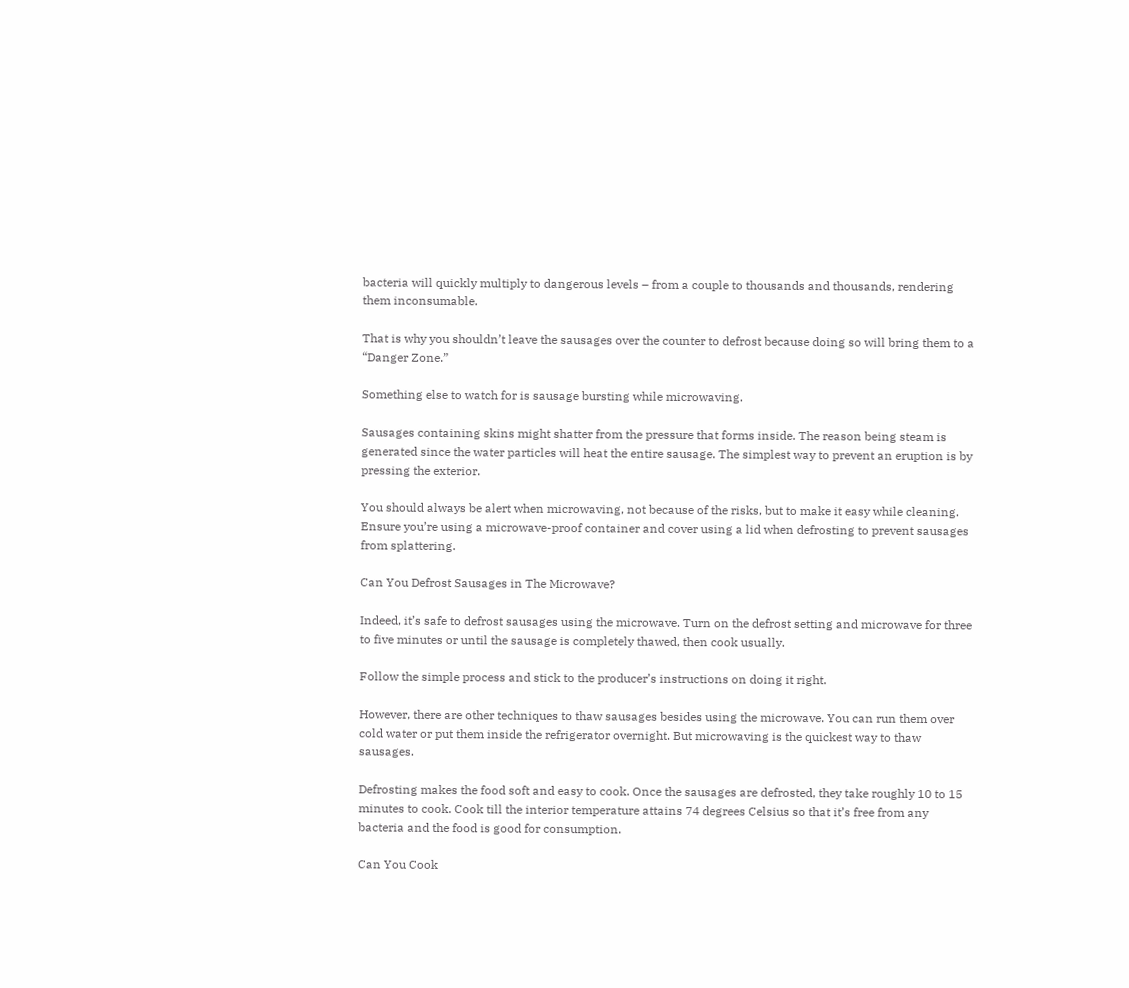bacteria will quickly multiply to dangerous levels – from a couple to thousands and thousands, rendering them inconsumable.

That is why you shouldn’t leave the sausages over the counter to defrost because doing so will bring them to a “Danger Zone.”

Something else to watch for is sausage bursting while microwaving.

Sausages containing skins might shatter from the pressure that forms inside. The reason being steam is generated since the water particles will heat the entire sausage. The simplest way to prevent an eruption is by pressing the exterior.

You should always be alert when microwaving, not because of the risks, but to make it easy while cleaning. Ensure you’re using a microwave-proof container and cover using a lid when defrosting to prevent sausages from splattering.

Can You Defrost Sausages in The Microwave?

Indeed, it’s safe to defrost sausages using the microwave. Turn on the defrost setting and microwave for three to five minutes or until the sausage is completely thawed, then cook usually.

Follow the simple process and stick to the producer’s instructions on doing it right.

However, there are other techniques to thaw sausages besides using the microwave. You can run them over cold water or put them inside the refrigerator overnight. But microwaving is the quickest way to thaw sausages.

Defrosting makes the food soft and easy to cook. Once the sausages are defrosted, they take roughly 10 to 15 minutes to cook. Cook till the interior temperature attains 74 degrees Celsius so that it’s free from any bacteria and the food is good for consumption.

Can You Cook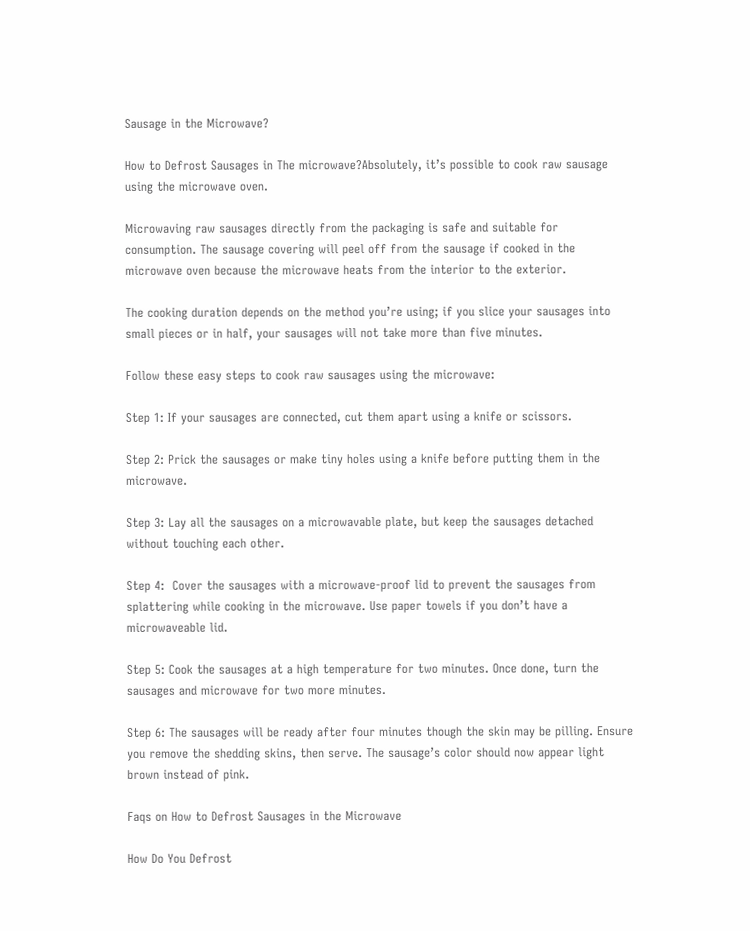Sausage in the Microwave?

How to Defrost Sausages in The microwave?Absolutely, it’s possible to cook raw sausage using the microwave oven.

Microwaving raw sausages directly from the packaging is safe and suitable for consumption. The sausage covering will peel off from the sausage if cooked in the microwave oven because the microwave heats from the interior to the exterior.

The cooking duration depends on the method you’re using; if you slice your sausages into small pieces or in half, your sausages will not take more than five minutes.

Follow these easy steps to cook raw sausages using the microwave:

Step 1: If your sausages are connected, cut them apart using a knife or scissors.

Step 2: Prick the sausages or make tiny holes using a knife before putting them in the microwave.

Step 3: Lay all the sausages on a microwavable plate, but keep the sausages detached without touching each other.

Step 4:  Cover the sausages with a microwave-proof lid to prevent the sausages from splattering while cooking in the microwave. Use paper towels if you don’t have a microwaveable lid.

Step 5: Cook the sausages at a high temperature for two minutes. Once done, turn the sausages and microwave for two more minutes.

Step 6: The sausages will be ready after four minutes though the skin may be pilling. Ensure you remove the shedding skins, then serve. The sausage’s color should now appear light brown instead of pink.

Faqs on How to Defrost Sausages in the Microwave

How Do You Defrost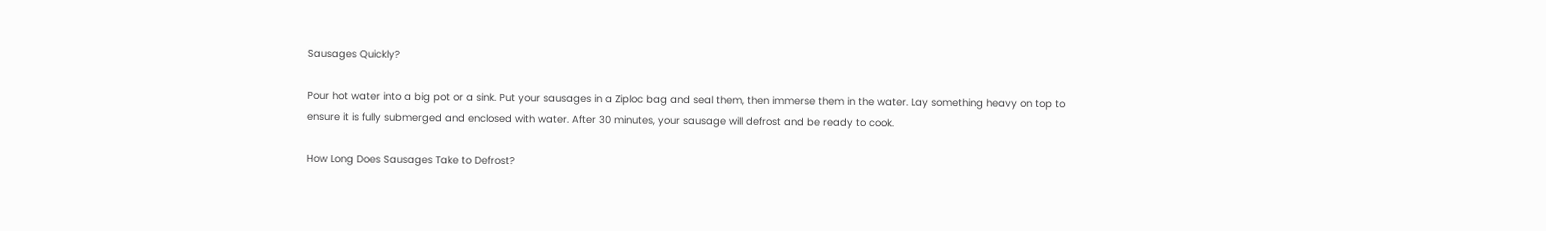Sausages Quickly?

Pour hot water into a big pot or a sink. Put your sausages in a Ziploc bag and seal them, then immerse them in the water. Lay something heavy on top to ensure it is fully submerged and enclosed with water. After 30 minutes, your sausage will defrost and be ready to cook.

How Long Does Sausages Take to Defrost?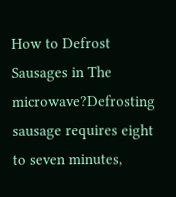How to Defrost Sausages in The microwave?Defrosting sausage requires eight to seven minutes,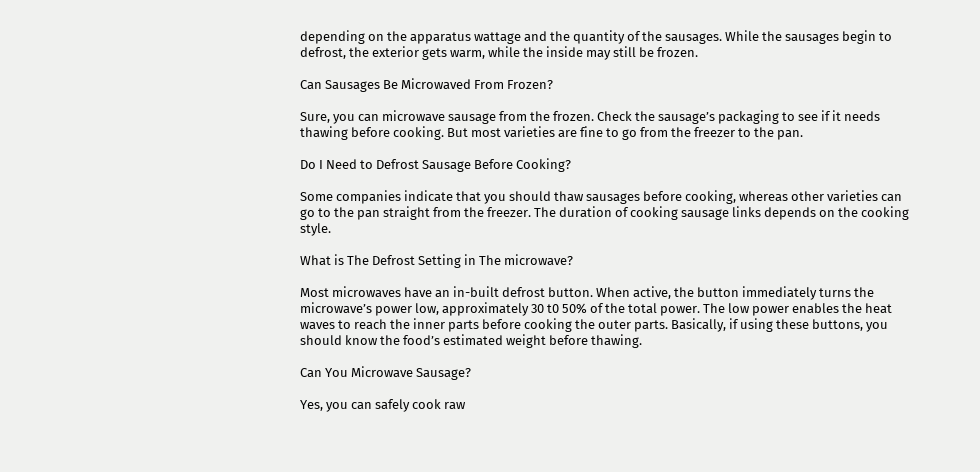depending on the apparatus wattage and the quantity of the sausages. While the sausages begin to defrost, the exterior gets warm, while the inside may still be frozen.

Can Sausages Be Microwaved From Frozen?

Sure, you can microwave sausage from the frozen. Check the sausage’s packaging to see if it needs thawing before cooking. But most varieties are fine to go from the freezer to the pan.

Do I Need to Defrost Sausage Before Cooking?

Some companies indicate that you should thaw sausages before cooking, whereas other varieties can go to the pan straight from the freezer. The duration of cooking sausage links depends on the cooking style.

What is The Defrost Setting in The microwave?

Most microwaves have an in-built defrost button. When active, the button immediately turns the microwave’s power low, approximately 30 t0 50% of the total power. The low power enables the heat waves to reach the inner parts before cooking the outer parts. Basically, if using these buttons, you should know the food’s estimated weight before thawing.

Can You Microwave Sausage?

Yes, you can safely cook raw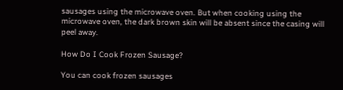sausages using the microwave oven. But when cooking using the microwave oven, the dark brown skin will be absent since the casing will peel away.

How Do I Cook Frozen Sausage?

You can cook frozen sausages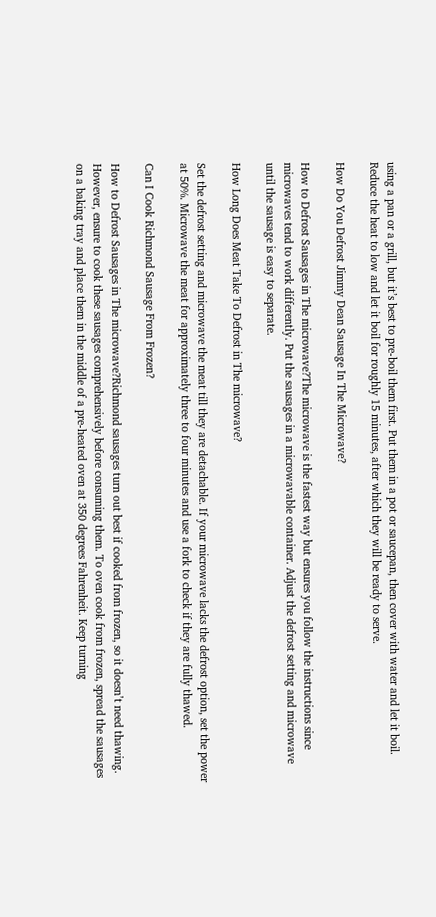using a pan or a grill, but it’s best to pre-boil them first. Put them in a pot or saucepan, then cover with water and let it boil. Reduce the heat to low and let it boil for roughly 15 minutes, after which they will be ready to serve.

How Do You Defrost Jimmy Dean Sausage In The Microwave?

How to Defrost Sausages in The microwave?The microwave is the fastest way but ensures you follow the instructions since microwaves tend to work differently. Put the sausages in a microwavable container. Adjust the defrost setting and microwave until the sausage is easy to separate.

How Long Does Meat Take To Defrost in The microwave?

Set the defrost setting and microwave the meat till they are detachable. If your microwave lacks the defrost option, set the power at 50%. Microwave the meat for approximately three to four minutes and use a fork to check if they are fully thawed.

Can I Cook Richmond Sausage From Frozen?

How to Defrost Sausages in The microwave?Richmond sausages turn out best if cooked from frozen, so it doesn’t need thawing. However, ensure to cook these sausages comprehensively before consuming them. To oven cook from frozen, spread the sausages on a baking tray and place them in the middle of a pre-heated oven at 350 degrees Fahrenheit. Keep turning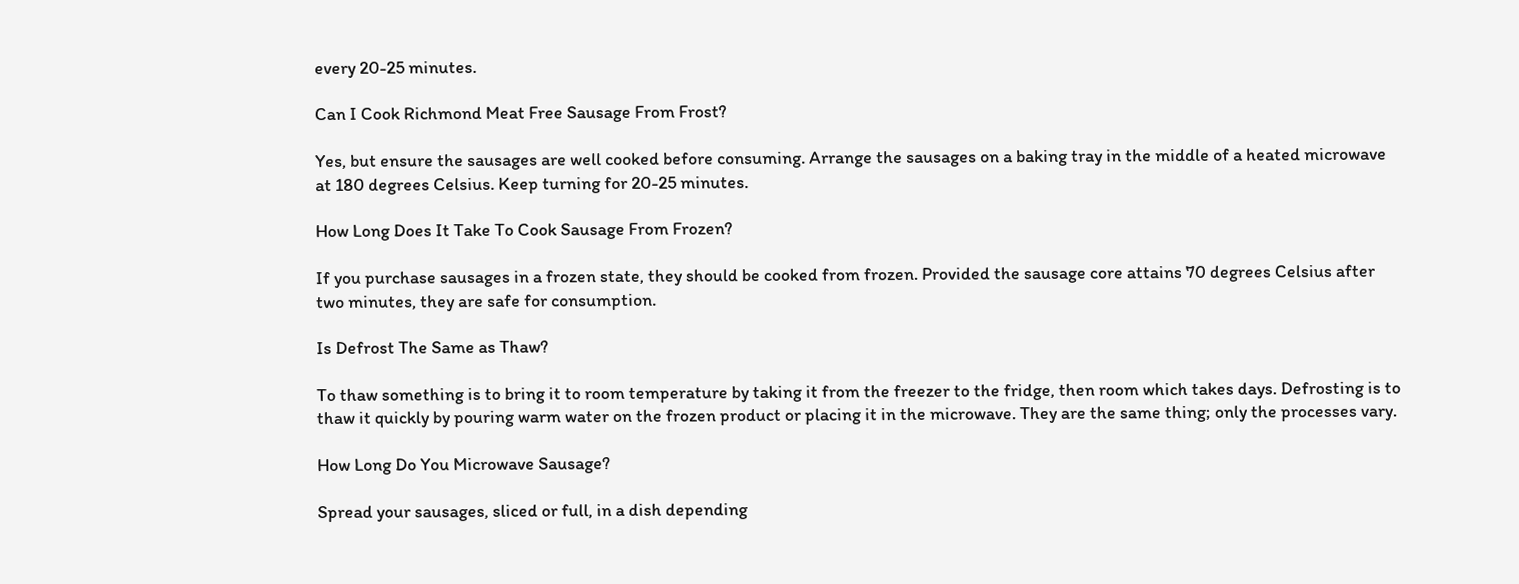every 20-25 minutes.

Can I Cook Richmond Meat Free Sausage From Frost?

Yes, but ensure the sausages are well cooked before consuming. Arrange the sausages on a baking tray in the middle of a heated microwave at 180 degrees Celsius. Keep turning for 20-25 minutes.

How Long Does It Take To Cook Sausage From Frozen?

If you purchase sausages in a frozen state, they should be cooked from frozen. Provided the sausage core attains 70 degrees Celsius after two minutes, they are safe for consumption.

Is Defrost The Same as Thaw?

To thaw something is to bring it to room temperature by taking it from the freezer to the fridge, then room which takes days. Defrosting is to thaw it quickly by pouring warm water on the frozen product or placing it in the microwave. They are the same thing; only the processes vary.

How Long Do You Microwave Sausage?

Spread your sausages, sliced or full, in a dish depending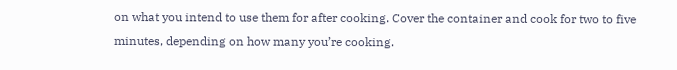on what you intend to use them for after cooking. Cover the container and cook for two to five minutes, depending on how many you’re cooking.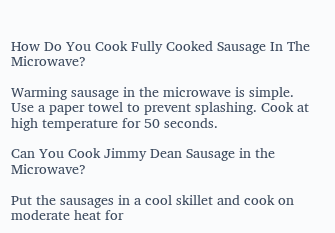How Do You Cook Fully Cooked Sausage In The Microwave?

Warming sausage in the microwave is simple. Use a paper towel to prevent splashing. Cook at high temperature for 50 seconds.

Can You Cook Jimmy Dean Sausage in the Microwave?

Put the sausages in a cool skillet and cook on moderate heat for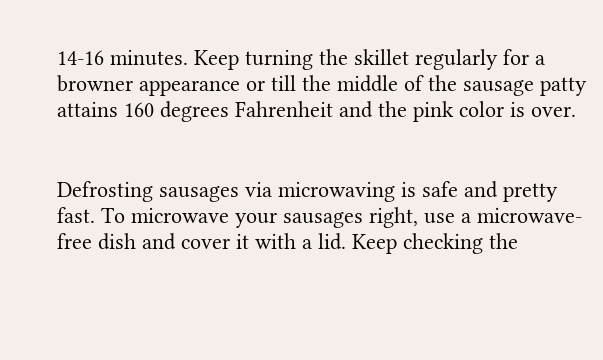14-16 minutes. Keep turning the skillet regularly for a browner appearance or till the middle of the sausage patty attains 160 degrees Fahrenheit and the pink color is over.


Defrosting sausages via microwaving is safe and pretty fast. To microwave your sausages right, use a microwave-free dish and cover it with a lid. Keep checking the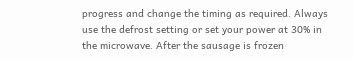progress and change the timing as required. Always use the defrost setting or set your power at 30% in the microwave. After the sausage is frozen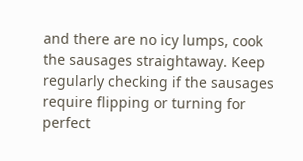and there are no icy lumps, cook the sausages straightaway. Keep regularly checking if the sausages require flipping or turning for perfect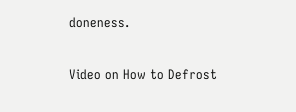doneness.

Video on How to Defrost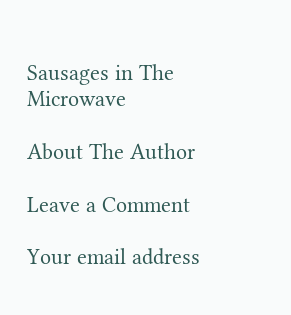Sausages in The Microwave

About The Author

Leave a Comment

Your email address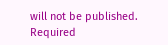will not be published. Required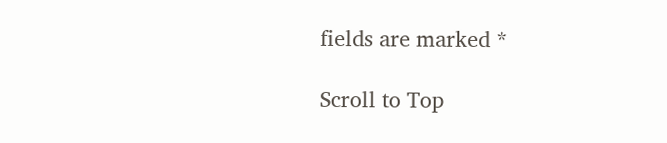fields are marked *

Scroll to Top